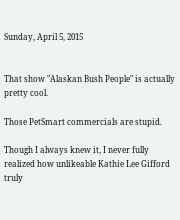Sunday, April 5, 2015


That show "Alaskan Bush People" is actually pretty cool.

Those PetSmart commercials are stupid.

Though I always knew it, I never fully realized how unlikeable Kathie Lee Gifford truly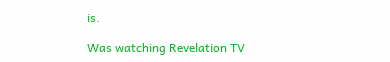is.

Was watching Revelation TV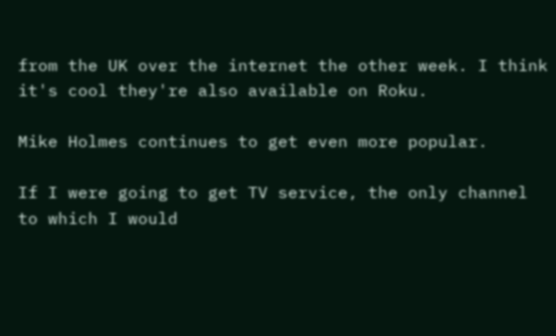from the UK over the internet the other week. I think it's cool they're also available on Roku.

Mike Holmes continues to get even more popular.

If I were going to get TV service, the only channel to which I would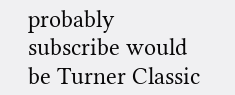probably subscribe would be Turner Classic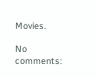Movies.

No comments: